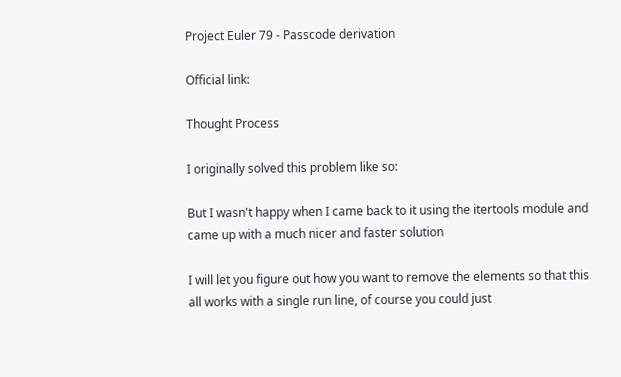Project Euler 79 - Passcode derivation

Official link:

Thought Process

I originally solved this problem like so:

But I wasn't happy when I came back to it using the itertools module and came up with a much nicer and faster solution

I will let you figure out how you want to remove the elements so that this all works with a single run line, of course you could just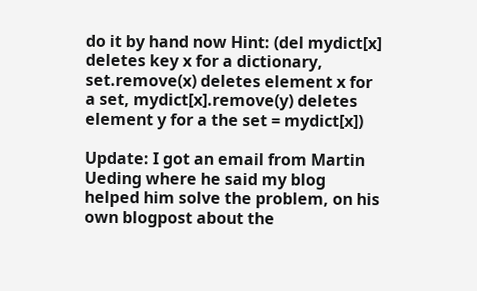do it by hand now Hint: (del mydict[x] deletes key x for a dictionary, set.remove(x) deletes element x for a set, mydict[x].remove(y) deletes element y for a the set = mydict[x])

Update: I got an email from Martin Ueding where he said my blog helped him solve the problem, on his own blogpost about the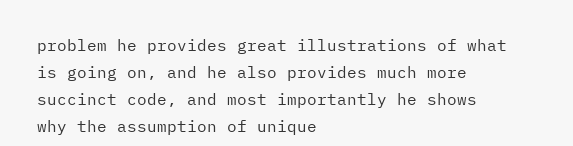problem he provides great illustrations of what is going on, and he also provides much more succinct code, and most importantly he shows why the assumption of unique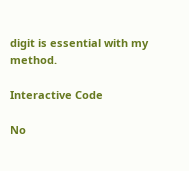digit is essential with my method.

Interactive Code

No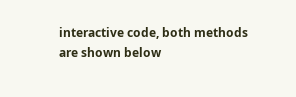interactive code, both methods are shown below